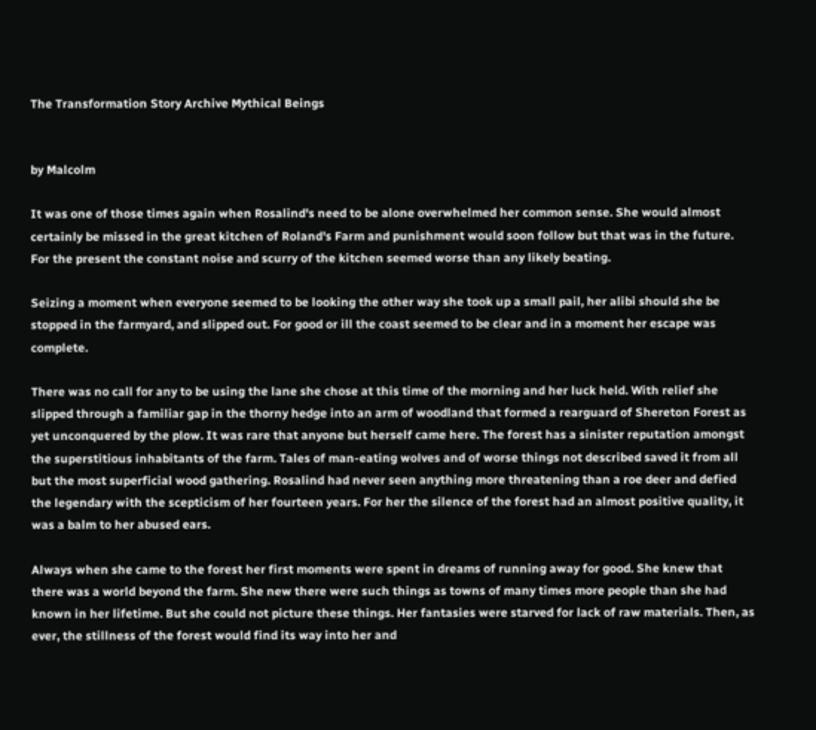The Transformation Story Archive Mythical Beings


by Malcolm

It was one of those times again when Rosalind's need to be alone overwhelmed her common sense. She would almost certainly be missed in the great kitchen of Roland's Farm and punishment would soon follow but that was in the future. For the present the constant noise and scurry of the kitchen seemed worse than any likely beating.

Seizing a moment when everyone seemed to be looking the other way she took up a small pail, her alibi should she be stopped in the farmyard, and slipped out. For good or ill the coast seemed to be clear and in a moment her escape was complete.

There was no call for any to be using the lane she chose at this time of the morning and her luck held. With relief she slipped through a familiar gap in the thorny hedge into an arm of woodland that formed a rearguard of Shereton Forest as yet unconquered by the plow. It was rare that anyone but herself came here. The forest has a sinister reputation amongst the superstitious inhabitants of the farm. Tales of man-eating wolves and of worse things not described saved it from all but the most superficial wood gathering. Rosalind had never seen anything more threatening than a roe deer and defied the legendary with the scepticism of her fourteen years. For her the silence of the forest had an almost positive quality, it was a balm to her abused ears.

Always when she came to the forest her first moments were spent in dreams of running away for good. She knew that there was a world beyond the farm. She new there were such things as towns of many times more people than she had known in her lifetime. But she could not picture these things. Her fantasies were starved for lack of raw materials. Then, as ever, the stillness of the forest would find its way into her and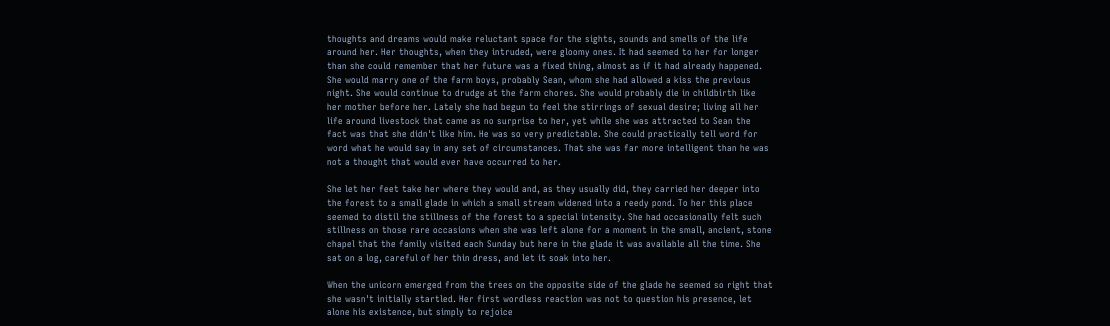thoughts and dreams would make reluctant space for the sights, sounds and smells of the life around her. Her thoughts, when they intruded, were gloomy ones. It had seemed to her for longer than she could remember that her future was a fixed thing, almost as if it had already happened. She would marry one of the farm boys, probably Sean, whom she had allowed a kiss the previous night. She would continue to drudge at the farm chores. She would probably die in childbirth like her mother before her. Lately she had begun to feel the stirrings of sexual desire; living all her life around livestock that came as no surprise to her, yet while she was attracted to Sean the fact was that she didn't like him. He was so very predictable. She could practically tell word for word what he would say in any set of circumstances. That she was far more intelligent than he was not a thought that would ever have occurred to her.

She let her feet take her where they would and, as they usually did, they carried her deeper into the forest to a small glade in which a small stream widened into a reedy pond. To her this place seemed to distil the stillness of the forest to a special intensity. She had occasionally felt such stillness on those rare occasions when she was left alone for a moment in the small, ancient, stone chapel that the family visited each Sunday but here in the glade it was available all the time. She sat on a log, careful of her thin dress, and let it soak into her.

When the unicorn emerged from the trees on the opposite side of the glade he seemed so right that she wasn't initially startled. Her first wordless reaction was not to question his presence, let alone his existence, but simply to rejoice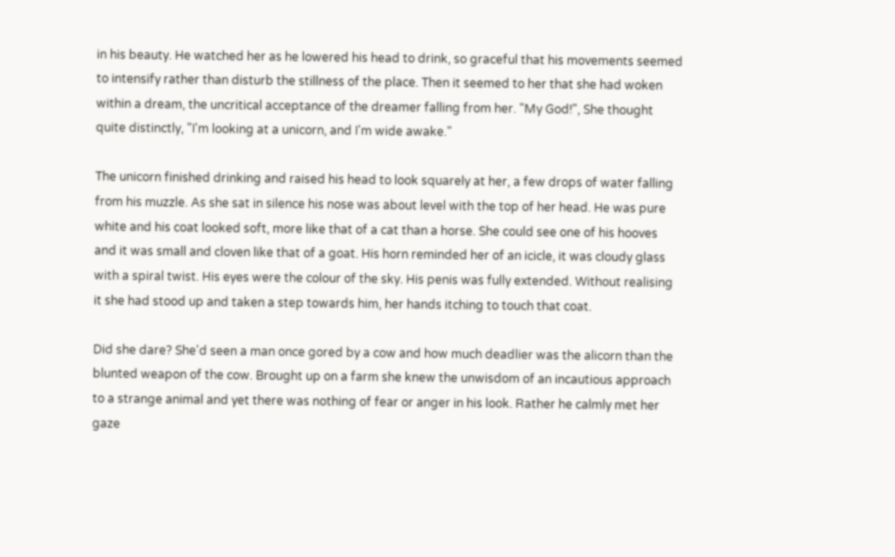in his beauty. He watched her as he lowered his head to drink, so graceful that his movements seemed to intensify rather than disturb the stillness of the place. Then it seemed to her that she had woken within a dream, the uncritical acceptance of the dreamer falling from her. "My God!", She thought quite distinctly, "I'm looking at a unicorn, and I'm wide awake."

The unicorn finished drinking and raised his head to look squarely at her, a few drops of water falling from his muzzle. As she sat in silence his nose was about level with the top of her head. He was pure white and his coat looked soft, more like that of a cat than a horse. She could see one of his hooves and it was small and cloven like that of a goat. His horn reminded her of an icicle, it was cloudy glass with a spiral twist. His eyes were the colour of the sky. His penis was fully extended. Without realising it she had stood up and taken a step towards him, her hands itching to touch that coat.

Did she dare? She'd seen a man once gored by a cow and how much deadlier was the alicorn than the blunted weapon of the cow. Brought up on a farm she knew the unwisdom of an incautious approach to a strange animal and yet there was nothing of fear or anger in his look. Rather he calmly met her gaze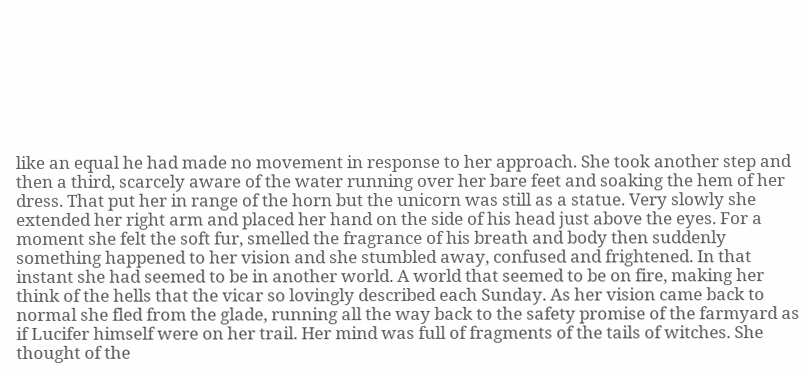like an equal he had made no movement in response to her approach. She took another step and then a third, scarcely aware of the water running over her bare feet and soaking the hem of her dress. That put her in range of the horn but the unicorn was still as a statue. Very slowly she extended her right arm and placed her hand on the side of his head just above the eyes. For a moment she felt the soft fur, smelled the fragrance of his breath and body then suddenly something happened to her vision and she stumbled away, confused and frightened. In that instant she had seemed to be in another world. A world that seemed to be on fire, making her think of the hells that the vicar so lovingly described each Sunday. As her vision came back to normal she fled from the glade, running all the way back to the safety promise of the farmyard as if Lucifer himself were on her trail. Her mind was full of fragments of the tails of witches. She thought of the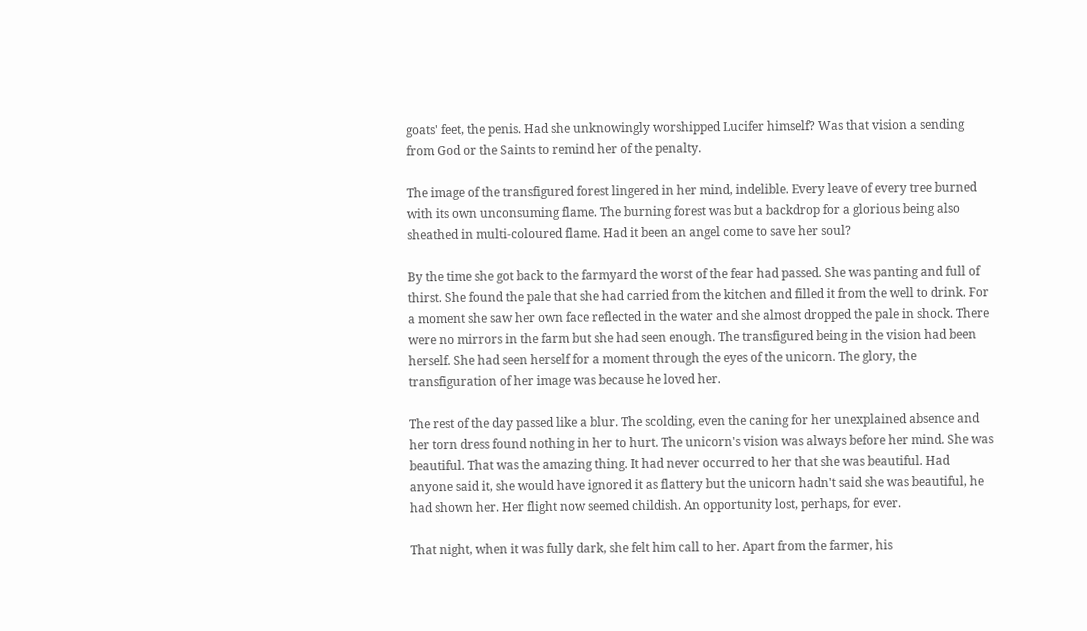goats' feet, the penis. Had she unknowingly worshipped Lucifer himself? Was that vision a sending from God or the Saints to remind her of the penalty.

The image of the transfigured forest lingered in her mind, indelible. Every leave of every tree burned with its own unconsuming flame. The burning forest was but a backdrop for a glorious being also sheathed in multi-coloured flame. Had it been an angel come to save her soul?

By the time she got back to the farmyard the worst of the fear had passed. She was panting and full of thirst. She found the pale that she had carried from the kitchen and filled it from the well to drink. For a moment she saw her own face reflected in the water and she almost dropped the pale in shock. There were no mirrors in the farm but she had seen enough. The transfigured being in the vision had been herself. She had seen herself for a moment through the eyes of the unicorn. The glory, the transfiguration of her image was because he loved her.

The rest of the day passed like a blur. The scolding, even the caning for her unexplained absence and her torn dress found nothing in her to hurt. The unicorn's vision was always before her mind. She was beautiful. That was the amazing thing. It had never occurred to her that she was beautiful. Had anyone said it, she would have ignored it as flattery but the unicorn hadn't said she was beautiful, he had shown her. Her flight now seemed childish. An opportunity lost, perhaps, for ever.

That night, when it was fully dark, she felt him call to her. Apart from the farmer, his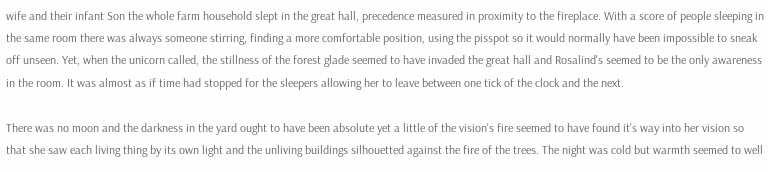wife and their infant Son the whole farm household slept in the great hall, precedence measured in proximity to the fireplace. With a score of people sleeping in the same room there was always someone stirring, finding a more comfortable position, using the pisspot so it would normally have been impossible to sneak off unseen. Yet, when the unicorn called, the stillness of the forest glade seemed to have invaded the great hall and Rosalind's seemed to be the only awareness in the room. It was almost as if time had stopped for the sleepers allowing her to leave between one tick of the clock and the next.

There was no moon and the darkness in the yard ought to have been absolute yet a little of the vision's fire seemed to have found it's way into her vision so that she saw each living thing by its own light and the unliving buildings silhouetted against the fire of the trees. The night was cold but warmth seemed to well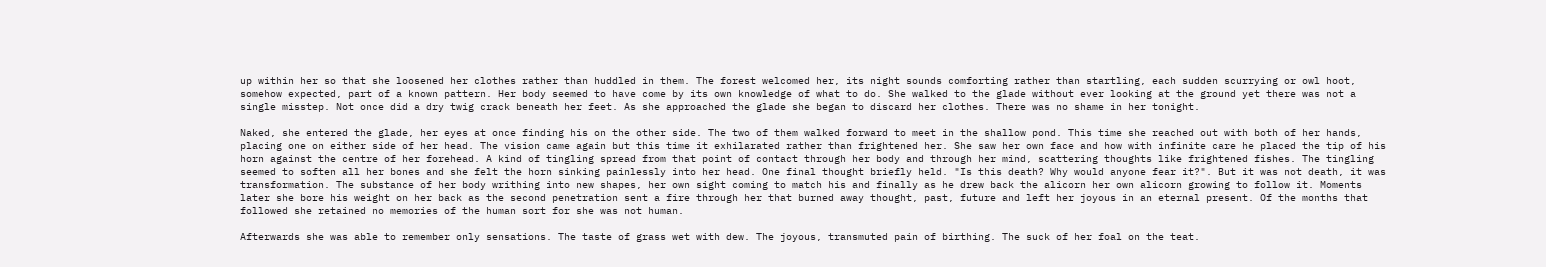up within her so that she loosened her clothes rather than huddled in them. The forest welcomed her, its night sounds comforting rather than startling, each sudden scurrying or owl hoot, somehow expected, part of a known pattern. Her body seemed to have come by its own knowledge of what to do. She walked to the glade without ever looking at the ground yet there was not a single misstep. Not once did a dry twig crack beneath her feet. As she approached the glade she began to discard her clothes. There was no shame in her tonight.

Naked, she entered the glade, her eyes at once finding his on the other side. The two of them walked forward to meet in the shallow pond. This time she reached out with both of her hands, placing one on either side of her head. The vision came again but this time it exhilarated rather than frightened her. She saw her own face and how with infinite care he placed the tip of his horn against the centre of her forehead. A kind of tingling spread from that point of contact through her body and through her mind, scattering thoughts like frightened fishes. The tingling seemed to soften all her bones and she felt the horn sinking painlessly into her head. One final thought briefly held. "Is this death? Why would anyone fear it?". But it was not death, it was transformation. The substance of her body writhing into new shapes, her own sight coming to match his and finally as he drew back the alicorn her own alicorn growing to follow it. Moments later she bore his weight on her back as the second penetration sent a fire through her that burned away thought, past, future and left her joyous in an eternal present. Of the months that followed she retained no memories of the human sort for she was not human.

Afterwards she was able to remember only sensations. The taste of grass wet with dew. The joyous, transmuted pain of birthing. The suck of her foal on the teat.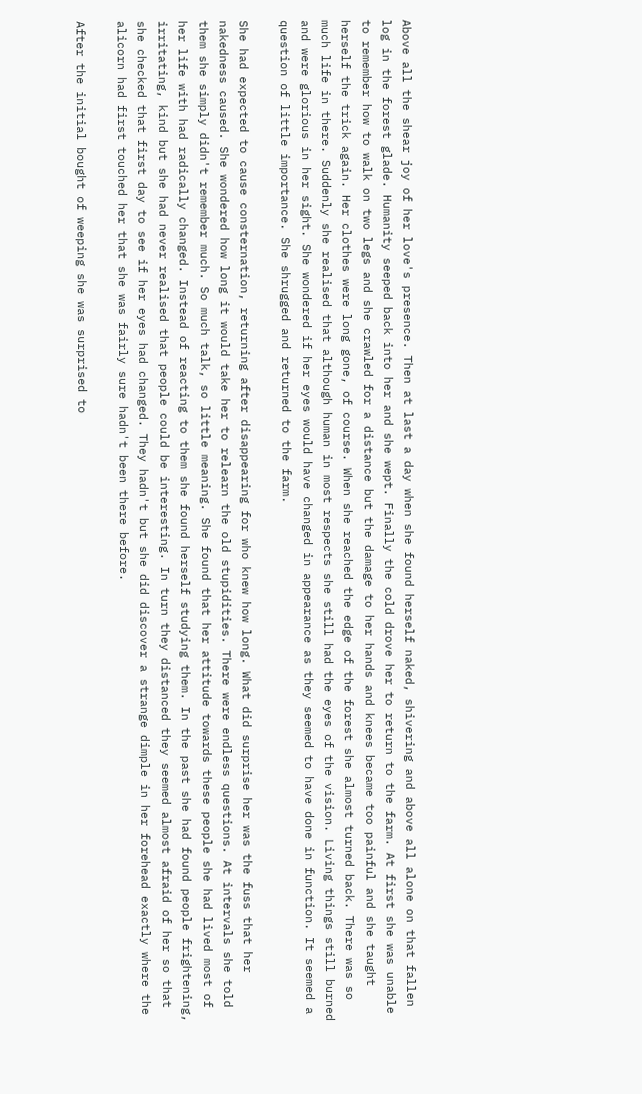Above all the shear joy of her love's presence. Then at last a day when she found herself naked, shivering and above all alone on that fallen log in the forest glade. Humanity seeped back into her and she wept. Finally the cold drove her to return to the farm. At first she was unable to remember how to walk on two legs and she crawled for a distance but the damage to her hands and knees became too painful and she taught herself the trick again. Her clothes were long gone, of course. When she reached the edge of the forest she almost turned back. There was so much life in there. Suddenly she realised that although human in most respects she still had the eyes of the vision. Living things still burned and were glorious in her sight. She wondered if her eyes would have changed in appearance as they seemed to have done in function. It seemed a question of little importance. She shrugged and returned to the farm.

She had expected to cause consternation, returning after disappearing for who knew how long. What did surprise her was the fuss that her nakedness caused. She wondered how long it would take her to relearn the old stupidities. There were endless questions. At intervals she told them she simply didn't remember much. So much talk, so little meaning. She found that her attitude towards these people she had lived most of her life with had radically changed. Instead of reacting to them she found herself studying them. In the past she had found people frightening, irritating, kind but she had never realised that people could be interesting. In turn they distanced they seemed almost afraid of her so that she checked that first day to see if her eyes had changed. They hadn't but she did discover a strange dimple in her forehead exactly where the alicorn had first touched her that she was fairly sure hadn't been there before.

After the initial bought of weeping she was surprised to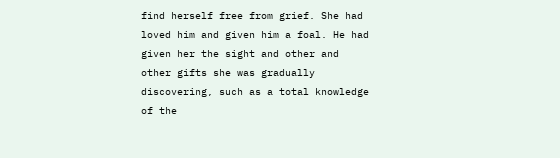find herself free from grief. She had loved him and given him a foal. He had given her the sight and other and other gifts she was gradually discovering, such as a total knowledge of the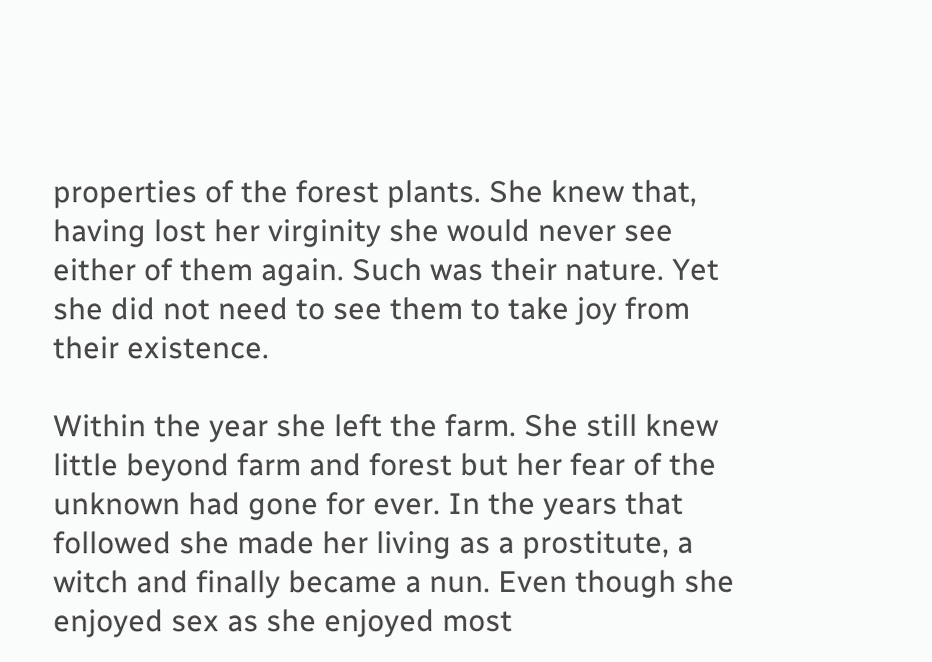properties of the forest plants. She knew that, having lost her virginity she would never see either of them again. Such was their nature. Yet she did not need to see them to take joy from their existence.

Within the year she left the farm. She still knew little beyond farm and forest but her fear of the unknown had gone for ever. In the years that followed she made her living as a prostitute, a witch and finally became a nun. Even though she enjoyed sex as she enjoyed most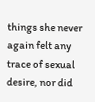things she never again felt any trace of sexual desire, nor did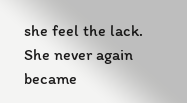she feel the lack. She never again became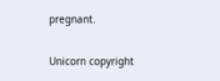pregnant.

Unicorn copyright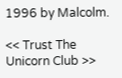1996 by Malcolm.

<< Trust The Unicorn Club >>